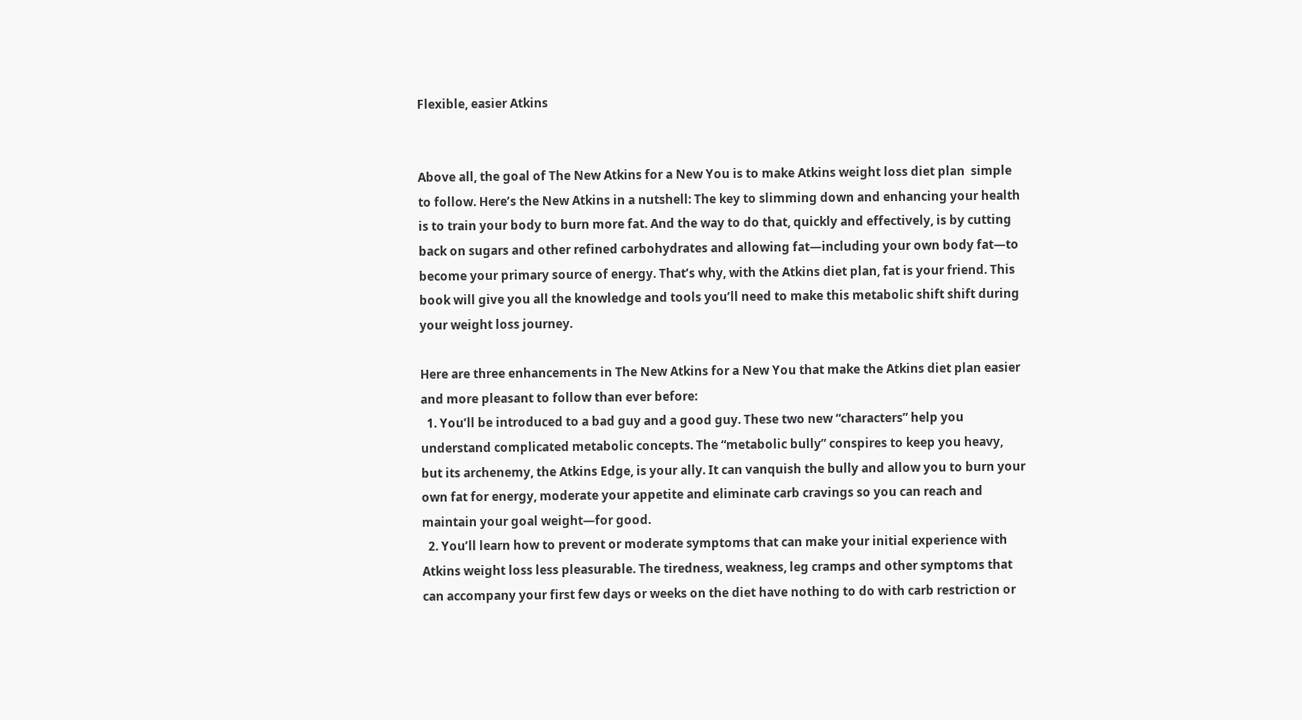Flexible, easier Atkins


Above all, the goal of The New Atkins for a New You is to make Atkins weight loss diet plan  simple to follow. Here’s the New Atkins in a nutshell: The key to slimming down and enhancing your health is to train your body to burn more fat. And the way to do that, quickly and effectively, is by cutting back on sugars and other refined carbohydrates and allowing fat—including your own body fat—to become your primary source of energy. That’s why, with the Atkins diet plan, fat is your friend. This book will give you all the knowledge and tools you’ll need to make this metabolic shift shift during your weight loss journey.

Here are three enhancements in The New Atkins for a New You that make the Atkins diet plan easier and more pleasant to follow than ever before:
  1. You’ll be introduced to a bad guy and a good guy. These two new “characters” help you understand complicated metabolic concepts. The “metabolic bully” conspires to keep you heavy, but its archenemy, the Atkins Edge, is your ally. It can vanquish the bully and allow you to burn your own fat for energy, moderate your appetite and eliminate carb cravings so you can reach and maintain your goal weight—for good.
  2. You’ll learn how to prevent or moderate symptoms that can make your initial experience with Atkins weight loss less pleasurable. The tiredness, weakness, leg cramps and other symptoms that can accompany your first few days or weeks on the diet have nothing to do with carb restriction or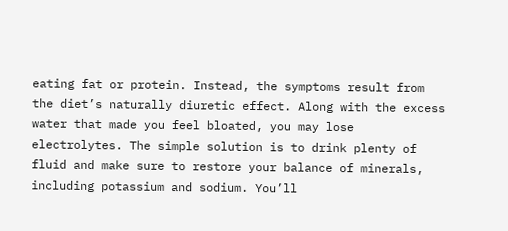eating fat or protein. Instead, the symptoms result from the diet’s naturally diuretic effect. Along with the excess water that made you feel bloated, you may lose electrolytes. The simple solution is to drink plenty of fluid and make sure to restore your balance of minerals, including potassium and sodium. You’ll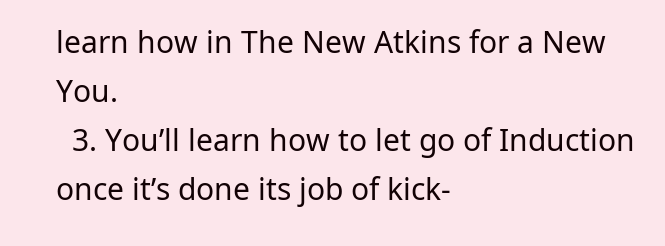learn how in The New Atkins for a New You.
  3. You’ll learn how to let go of Induction once it’s done its job of kick-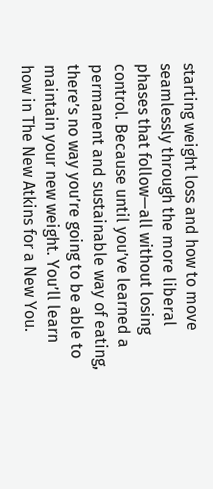starting weight loss and how to move seamlessly through the more liberal phases that follow—all without losing control. Because until you’ve learned a permanent and sustainable way of eating, there’s no way you’re going to be able to maintain your new weight. You’ll learn how in The New Atkins for a New You.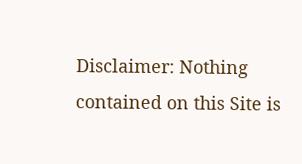Disclaimer: Nothing contained on this Site is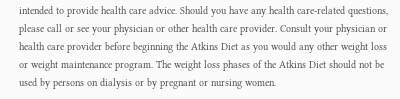intended to provide health care advice. Should you have any health care-related questions, please call or see your physician or other health care provider. Consult your physician or health care provider before beginning the Atkins Diet as you would any other weight loss or weight maintenance program. The weight loss phases of the Atkins Diet should not be used by persons on dialysis or by pregnant or nursing women.